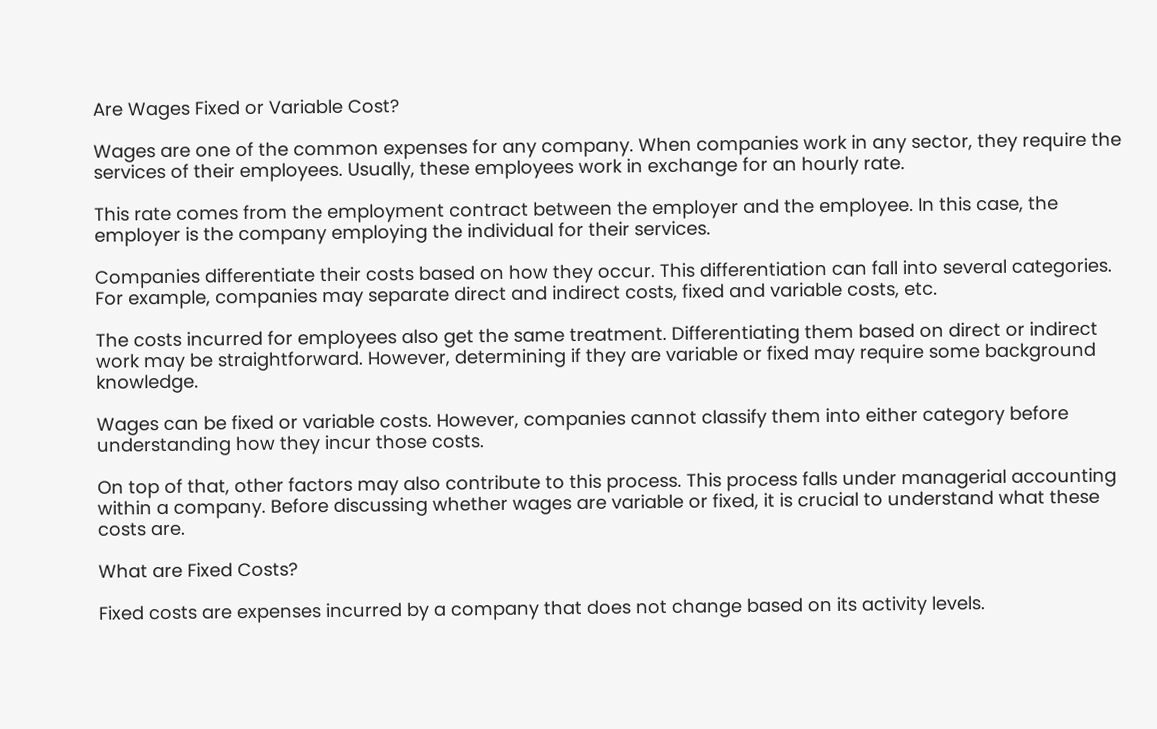Are Wages Fixed or Variable Cost?

Wages are one of the common expenses for any company. When companies work in any sector, they require the services of their employees. Usually, these employees work in exchange for an hourly rate.

This rate comes from the employment contract between the employer and the employee. In this case, the employer is the company employing the individual for their services.

Companies differentiate their costs based on how they occur. This differentiation can fall into several categories. For example, companies may separate direct and indirect costs, fixed and variable costs, etc.

The costs incurred for employees also get the same treatment. Differentiating them based on direct or indirect work may be straightforward. However, determining if they are variable or fixed may require some background knowledge.

Wages can be fixed or variable costs. However, companies cannot classify them into either category before understanding how they incur those costs.

On top of that, other factors may also contribute to this process. This process falls under managerial accounting within a company. Before discussing whether wages are variable or fixed, it is crucial to understand what these costs are.

What are Fixed Costs?

Fixed costs are expenses incurred by a company that does not change based on its activity levels.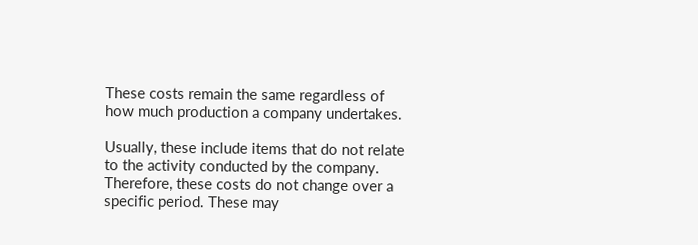These costs remain the same regardless of how much production a company undertakes.

Usually, these include items that do not relate to the activity conducted by the company. Therefore, these costs do not change over a specific period. These may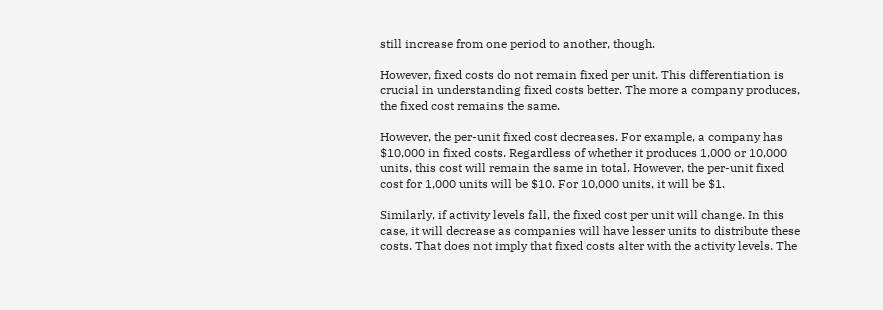still increase from one period to another, though.

However, fixed costs do not remain fixed per unit. This differentiation is crucial in understanding fixed costs better. The more a company produces, the fixed cost remains the same.

However, the per-unit fixed cost decreases. For example, a company has $10,000 in fixed costs. Regardless of whether it produces 1,000 or 10,000 units, this cost will remain the same in total. However, the per-unit fixed cost for 1,000 units will be $10. For 10,000 units, it will be $1.

Similarly, if activity levels fall, the fixed cost per unit will change. In this case, it will decrease as companies will have lesser units to distribute these costs. That does not imply that fixed costs alter with the activity levels. The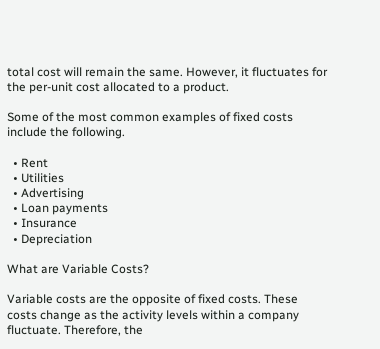total cost will remain the same. However, it fluctuates for the per-unit cost allocated to a product.

Some of the most common examples of fixed costs include the following.

  • Rent
  • Utilities
  • Advertising
  • Loan payments
  • Insurance
  • Depreciation

What are Variable Costs?

Variable costs are the opposite of fixed costs. These costs change as the activity levels within a company fluctuate. Therefore, the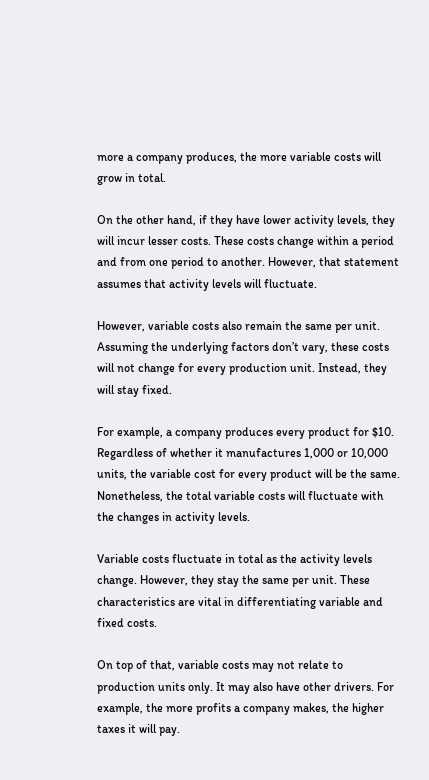more a company produces, the more variable costs will grow in total.

On the other hand, if they have lower activity levels, they will incur lesser costs. These costs change within a period and from one period to another. However, that statement assumes that activity levels will fluctuate.

However, variable costs also remain the same per unit. Assuming the underlying factors don’t vary, these costs will not change for every production unit. Instead, they will stay fixed.

For example, a company produces every product for $10. Regardless of whether it manufactures 1,000 or 10,000 units, the variable cost for every product will be the same. Nonetheless, the total variable costs will fluctuate with the changes in activity levels.

Variable costs fluctuate in total as the activity levels change. However, they stay the same per unit. These characteristics are vital in differentiating variable and fixed costs.

On top of that, variable costs may not relate to production units only. It may also have other drivers. For example, the more profits a company makes, the higher taxes it will pay.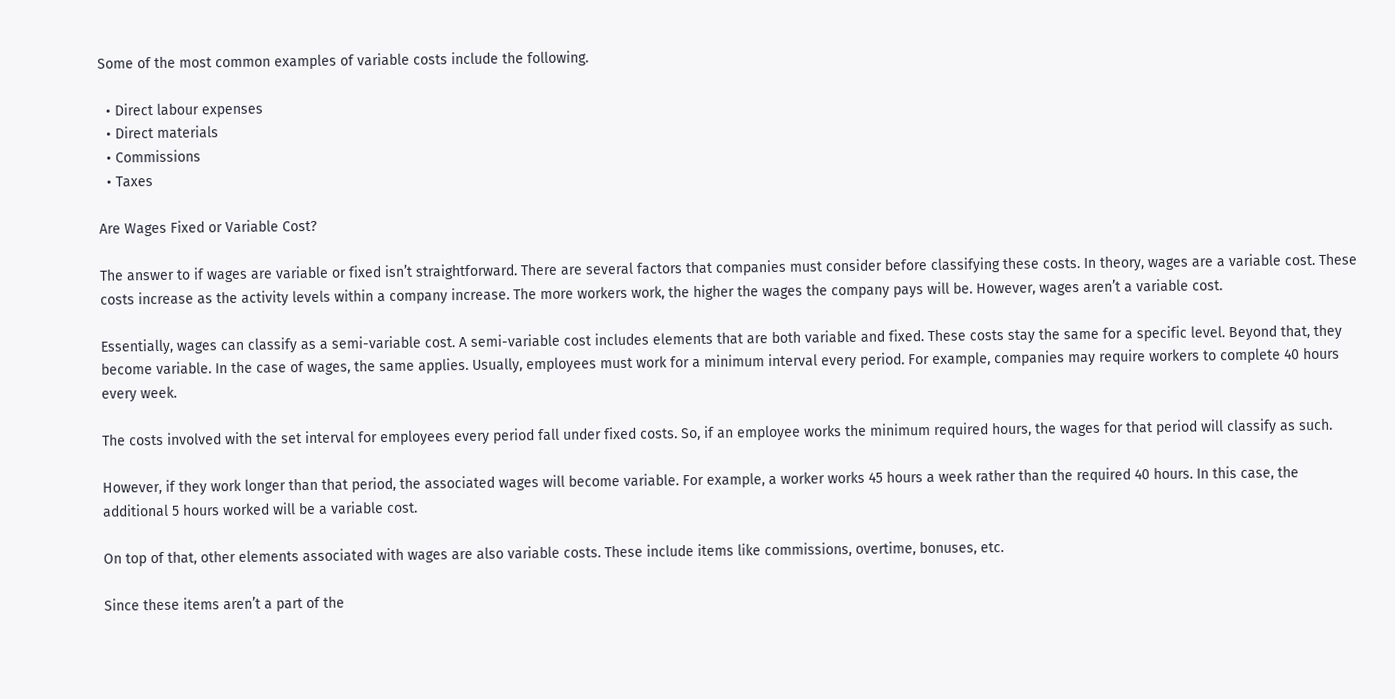Some of the most common examples of variable costs include the following.

  • Direct labour expenses
  • Direct materials
  • Commissions
  • Taxes

Are Wages Fixed or Variable Cost?

The answer to if wages are variable or fixed isn’t straightforward. There are several factors that companies must consider before classifying these costs. In theory, wages are a variable cost. These costs increase as the activity levels within a company increase. The more workers work, the higher the wages the company pays will be. However, wages aren’t a variable cost.

Essentially, wages can classify as a semi-variable cost. A semi-variable cost includes elements that are both variable and fixed. These costs stay the same for a specific level. Beyond that, they become variable. In the case of wages, the same applies. Usually, employees must work for a minimum interval every period. For example, companies may require workers to complete 40 hours every week.

The costs involved with the set interval for employees every period fall under fixed costs. So, if an employee works the minimum required hours, the wages for that period will classify as such.

However, if they work longer than that period, the associated wages will become variable. For example, a worker works 45 hours a week rather than the required 40 hours. In this case, the additional 5 hours worked will be a variable cost.

On top of that, other elements associated with wages are also variable costs. These include items like commissions, overtime, bonuses, etc.

Since these items aren’t a part of the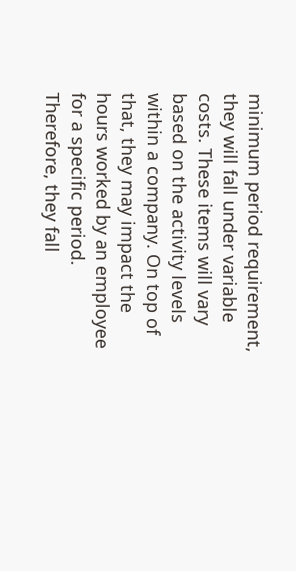minimum period requirement, they will fall under variable costs. These items will vary based on the activity levels within a company. On top of that, they may impact the hours worked by an employee for a specific period. Therefore, they fall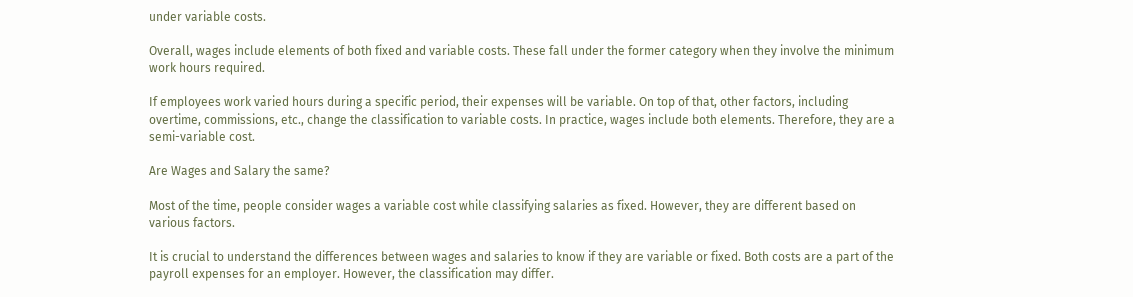under variable costs.

Overall, wages include elements of both fixed and variable costs. These fall under the former category when they involve the minimum work hours required.

If employees work varied hours during a specific period, their expenses will be variable. On top of that, other factors, including overtime, commissions, etc., change the classification to variable costs. In practice, wages include both elements. Therefore, they are a semi-variable cost.

Are Wages and Salary the same?

Most of the time, people consider wages a variable cost while classifying salaries as fixed. However, they are different based on various factors.

It is crucial to understand the differences between wages and salaries to know if they are variable or fixed. Both costs are a part of the payroll expenses for an employer. However, the classification may differ.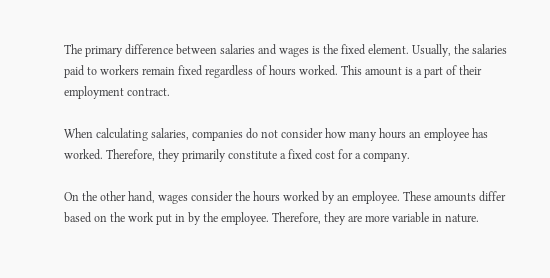The primary difference between salaries and wages is the fixed element. Usually, the salaries paid to workers remain fixed regardless of hours worked. This amount is a part of their employment contract.

When calculating salaries, companies do not consider how many hours an employee has worked. Therefore, they primarily constitute a fixed cost for a company.

On the other hand, wages consider the hours worked by an employee. These amounts differ based on the work put in by the employee. Therefore, they are more variable in nature.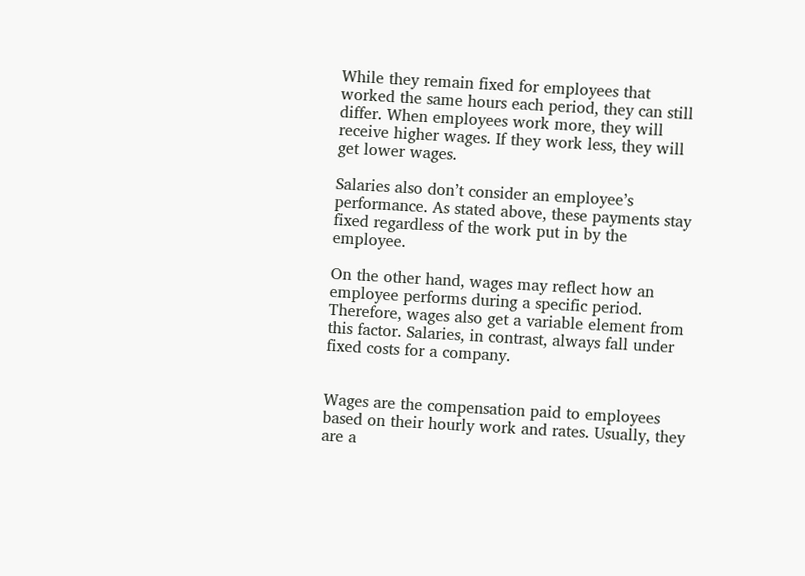While they remain fixed for employees that worked the same hours each period, they can still differ. When employees work more, they will receive higher wages. If they work less, they will get lower wages.

Salaries also don’t consider an employee’s performance. As stated above, these payments stay fixed regardless of the work put in by the employee.

On the other hand, wages may reflect how an employee performs during a specific period. Therefore, wages also get a variable element from this factor. Salaries, in contrast, always fall under fixed costs for a company.


Wages are the compensation paid to employees based on their hourly work and rates. Usually, they are a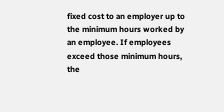fixed cost to an employer up to the minimum hours worked by an employee. If employees exceed those minimum hours, the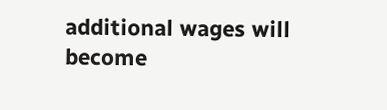additional wages will become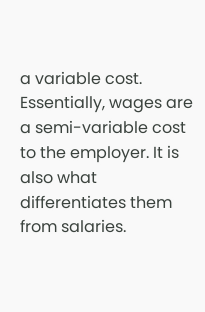a variable cost. Essentially, wages are a semi-variable cost to the employer. It is also what differentiates them from salaries.